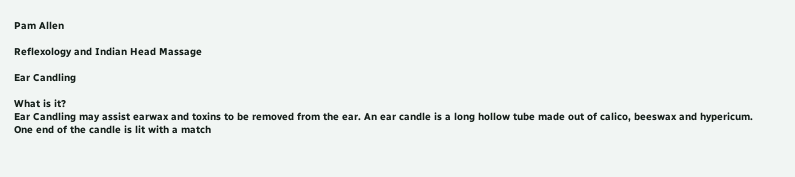Pam Allen

Reflexology and Indian Head Massage

Ear Candling

What is it?
Ear Candling may assist earwax and toxins to be removed from the ear. An ear candle is a long hollow tube made out of calico, beeswax and hypericum. One end of the candle is lit with a match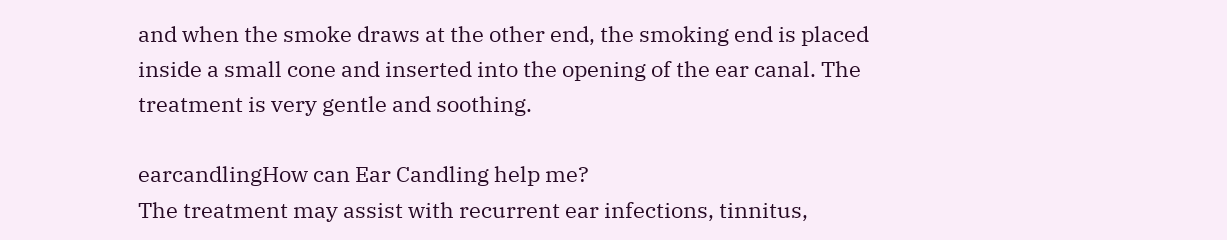and when the smoke draws at the other end, the smoking end is placed inside a small cone and inserted into the opening of the ear canal. The treatment is very gentle and soothing.

earcandlingHow can Ear Candling help me?
The treatment may assist with recurrent ear infections, tinnitus,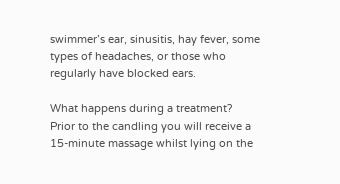swimmer’s ear, sinusitis, hay fever, some types of headaches, or those who regularly have blocked ears.

What happens during a treatment?
Prior to the candling you will receive a 15-minute massage whilst lying on the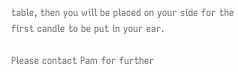table, then you will be placed on your side for the first candle to be put in your ear.

Please contact Pam for further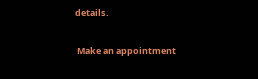details.

 Make an appointment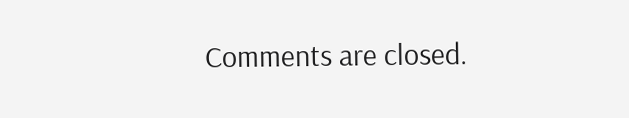Comments are closed.